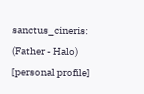sanctus_cineris: (Father - Halo)
[personal profile]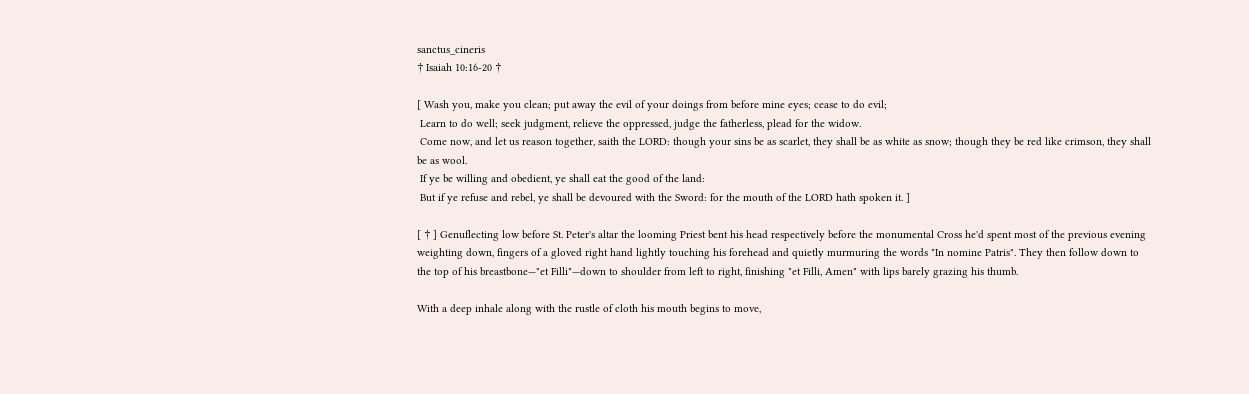sanctus_cineris
† Isaiah 10:16-20 †

[ Wash you, make you clean; put away the evil of your doings from before mine eyes; cease to do evil;
 Learn to do well; seek judgment, relieve the oppressed, judge the fatherless, plead for the widow.
 Come now, and let us reason together, saith the LORD: though your sins be as scarlet, they shall be as white as snow; though they be red like crimson, they shall be as wool.
 If ye be willing and obedient, ye shall eat the good of the land:
 But if ye refuse and rebel, ye shall be devoured with the Sword: for the mouth of the LORD hath spoken it. ]

[ † ] Genuflecting low before St. Peter's altar the looming Priest bent his head respectively before the monumental Cross he'd spent most of the previous evening weighting down, fingers of a gloved right hand lightly touching his forehead and quietly murmuring the words "In nomine Patris". They then follow down to the top of his breastbone—"et Filli"—down to shoulder from left to right, finishing "et Filli, Amen" with lips barely grazing his thumb.

With a deep inhale along with the rustle of cloth his mouth begins to move,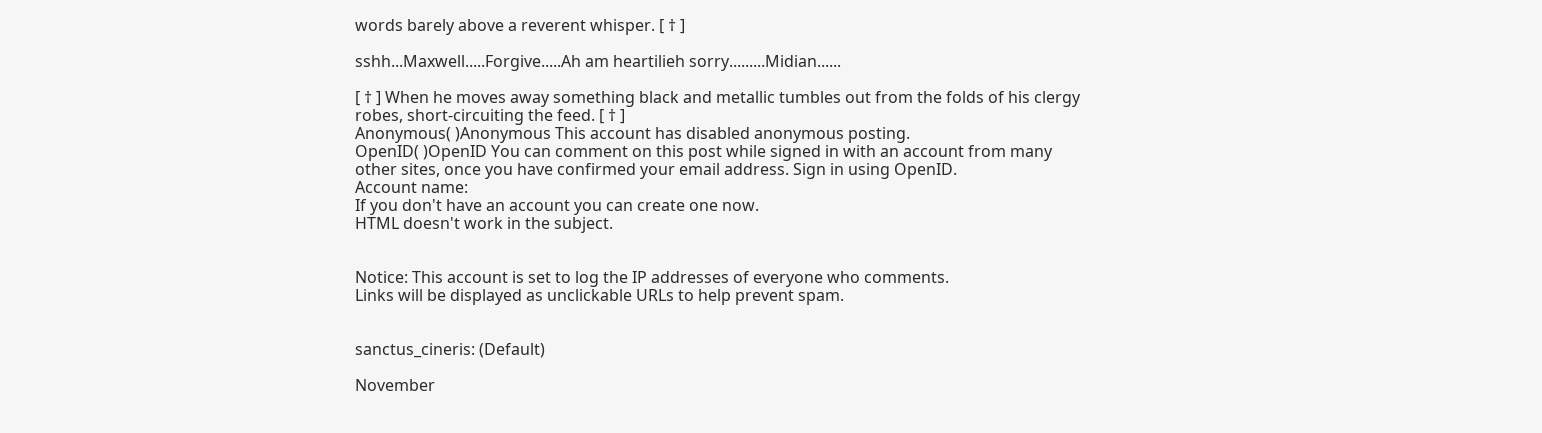words barely above a reverent whisper. [ † ]

sshh...Maxwell.....Forgive.....Ah am heartilieh sorry.........Midian......

[ † ] When he moves away something black and metallic tumbles out from the folds of his clergy robes, short-circuiting the feed. [ † ]
Anonymous( )Anonymous This account has disabled anonymous posting.
OpenID( )OpenID You can comment on this post while signed in with an account from many other sites, once you have confirmed your email address. Sign in using OpenID.
Account name:
If you don't have an account you can create one now.
HTML doesn't work in the subject.


Notice: This account is set to log the IP addresses of everyone who comments.
Links will be displayed as unclickable URLs to help prevent spam.


sanctus_cineris: (Default)

November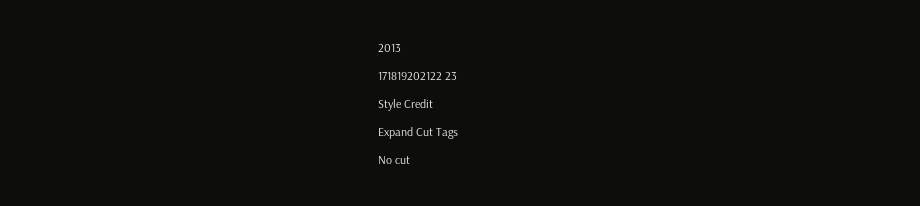2013

171819202122 23

Style Credit

Expand Cut Tags

No cut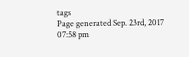tags
Page generated Sep. 23rd, 2017 07:58 pm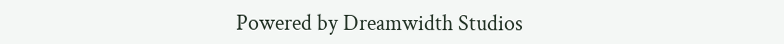Powered by Dreamwidth Studios